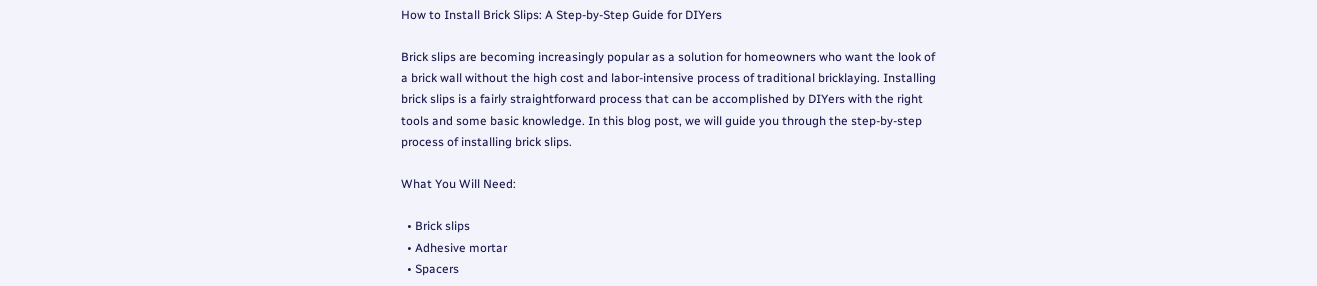How to Install Brick Slips: A Step-by-Step Guide for DIYers

Brick slips are becoming increasingly popular as a solution for homeowners who want the look of a brick wall without the high cost and labor-intensive process of traditional bricklaying. Installing brick slips is a fairly straightforward process that can be accomplished by DIYers with the right tools and some basic knowledge. In this blog post, we will guide you through the step-by-step process of installing brick slips.

What You Will Need:

  • Brick slips
  • Adhesive mortar
  • Spacers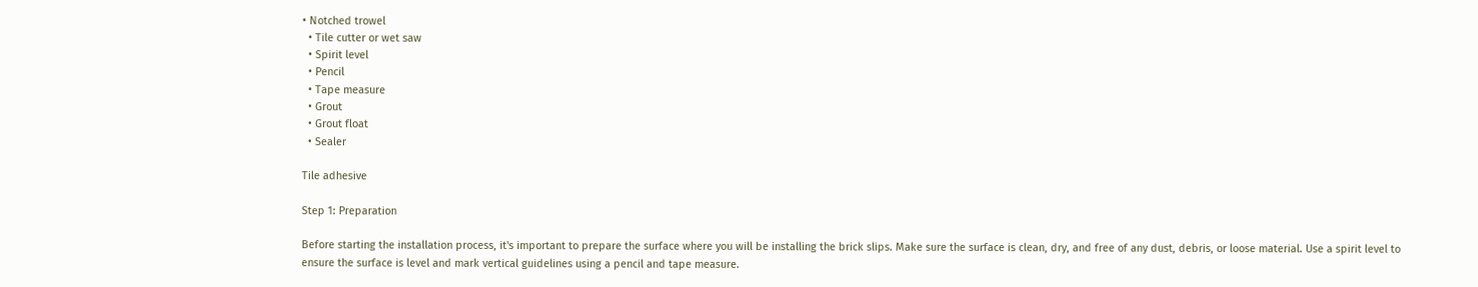• Notched trowel
  • Tile cutter or wet saw
  • Spirit level
  • Pencil
  • Tape measure
  • Grout
  • Grout float
  • Sealer

Tile adhesive

Step 1: Preparation

Before starting the installation process, it's important to prepare the surface where you will be installing the brick slips. Make sure the surface is clean, dry, and free of any dust, debris, or loose material. Use a spirit level to ensure the surface is level and mark vertical guidelines using a pencil and tape measure.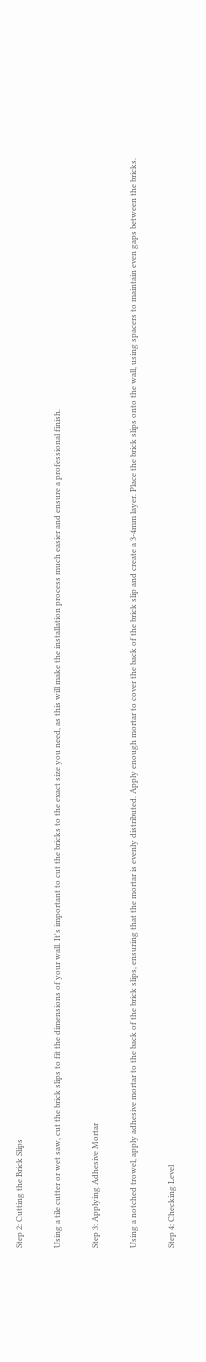Step 2: Cutting the Brick Slips

Using a tile cutter or wet saw, cut the brick slips to fit the dimensions of your wall. It's important to cut the bricks to the exact size you need, as this will make the installation process much easier and ensure a professional finish.

Step 3: Applying Adhesive Mortar

Using a notched trowel, apply adhesive mortar to the back of the brick slips, ensuring that the mortar is evenly distributed. Apply enough mortar to cover the back of the brick slip and create a 3-4mm layer. Place the brick slips onto the wall, using spacers to maintain even gaps between the bricks.

Step 4: Checking Level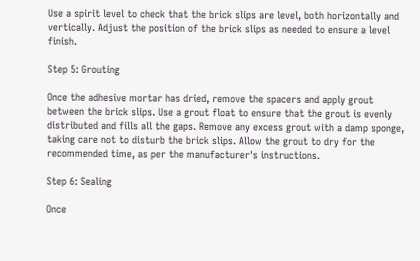Use a spirit level to check that the brick slips are level, both horizontally and vertically. Adjust the position of the brick slips as needed to ensure a level finish.

Step 5: Grouting

Once the adhesive mortar has dried, remove the spacers and apply grout between the brick slips. Use a grout float to ensure that the grout is evenly distributed and fills all the gaps. Remove any excess grout with a damp sponge, taking care not to disturb the brick slips. Allow the grout to dry for the recommended time, as per the manufacturer's instructions.

Step 6: Sealing

Once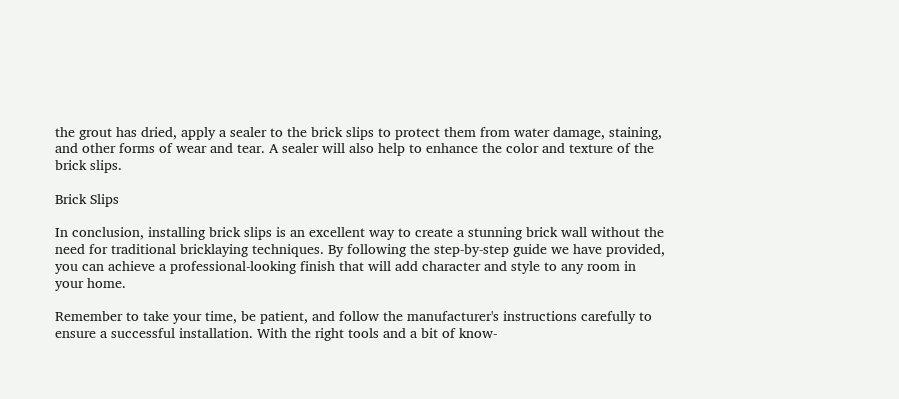the grout has dried, apply a sealer to the brick slips to protect them from water damage, staining, and other forms of wear and tear. A sealer will also help to enhance the color and texture of the brick slips.

Brick Slips

In conclusion, installing brick slips is an excellent way to create a stunning brick wall without the need for traditional bricklaying techniques. By following the step-by-step guide we have provided, you can achieve a professional-looking finish that will add character and style to any room in your home.

Remember to take your time, be patient, and follow the manufacturer's instructions carefully to ensure a successful installation. With the right tools and a bit of know-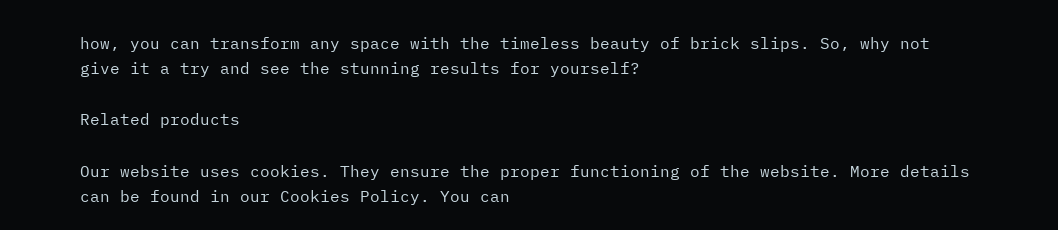how, you can transform any space with the timeless beauty of brick slips. So, why not give it a try and see the stunning results for yourself?

Related products

Our website uses cookies. They ensure the proper functioning of the website. More details can be found in our Cookies Policy. You can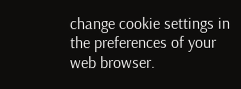change cookie settings in the preferences of your web browser.